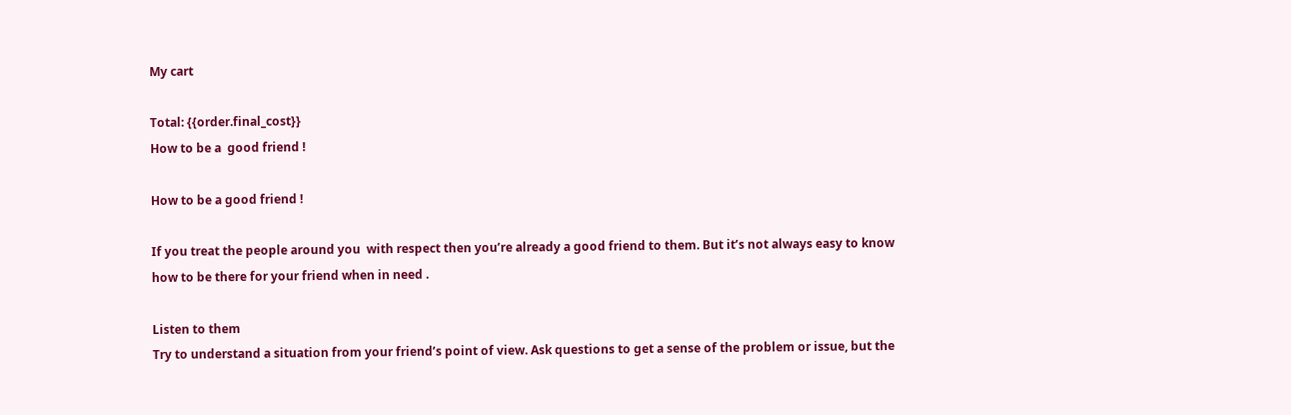My cart

Total: {{order.final_cost}}
How to be a  good friend !

How to be a good friend !

If you treat the people around you  with respect then you’re already a good friend to them. But it’s not always easy to know how to be there for your friend when in need .

Listen to them
Try to understand a situation from your friend’s point of view. Ask questions to get a sense of the problem or issue, but the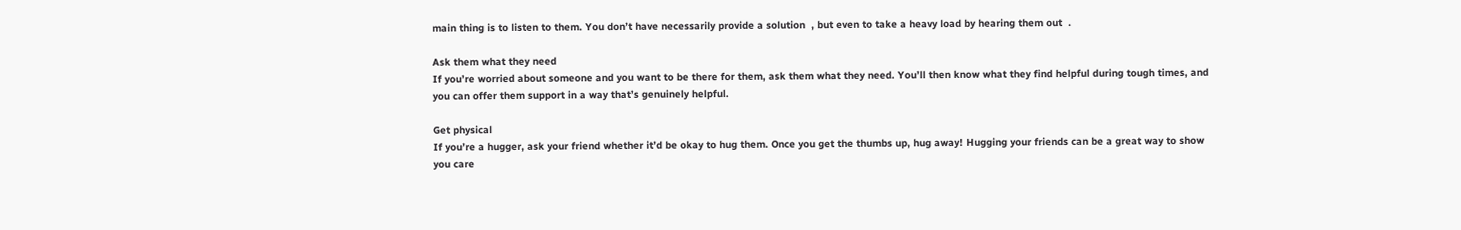main thing is to listen to them. You don’t have necessarily provide a solution  , but even to take a heavy load by hearing them out  .

Ask them what they need
If you’re worried about someone and you want to be there for them, ask them what they need. You’ll then know what they find helpful during tough times, and you can offer them support in a way that’s genuinely helpful.

Get physical
If you’re a hugger, ask your friend whether it’d be okay to hug them. Once you get the thumbs up, hug away! Hugging your friends can be a great way to show you care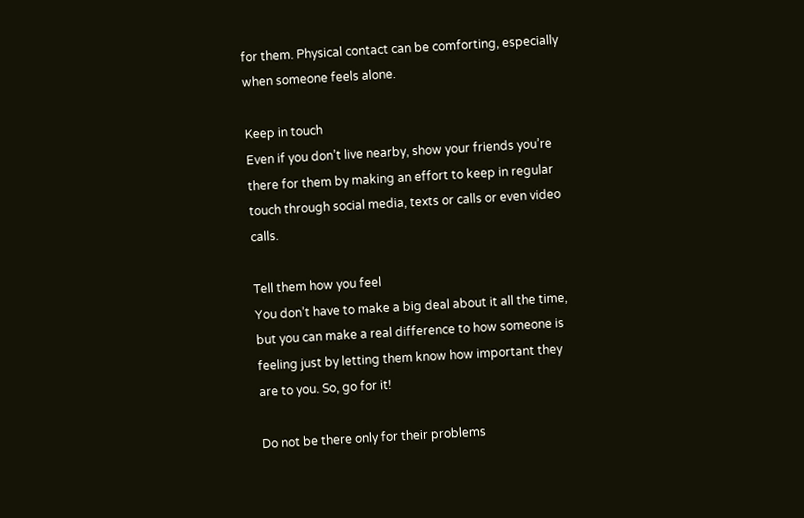for them. Physical contact can be comforting, especially when someone feels alone.

Keep in touch
Even if you don’t live nearby, show your friends you’re there for them by making an effort to keep in regular touch through social media, texts or calls or even video calls.

Tell them how you feel
You don’t have to make a big deal about it all the time, but you can make a real difference to how someone is feeling just by letting them know how important they are to you. So, go for it!

Do not be there only for their problems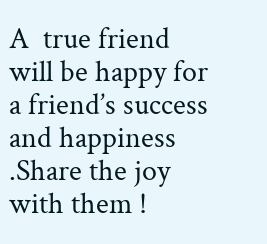A  true friend will be happy for a friend’s success and happiness  .Share the joy with them !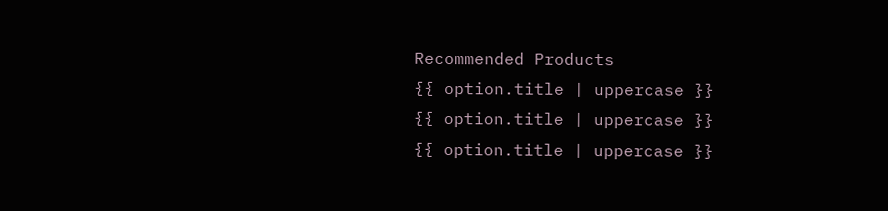Recommended Products
{{ option.title | uppercase }}
{{ option.title | uppercase }}
{{ option.title | uppercase }}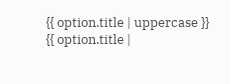{{ option.title | uppercase }}
{{ option.title |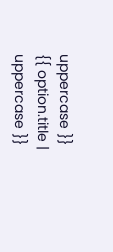uppercase }}
{{ option.title | uppercase }}